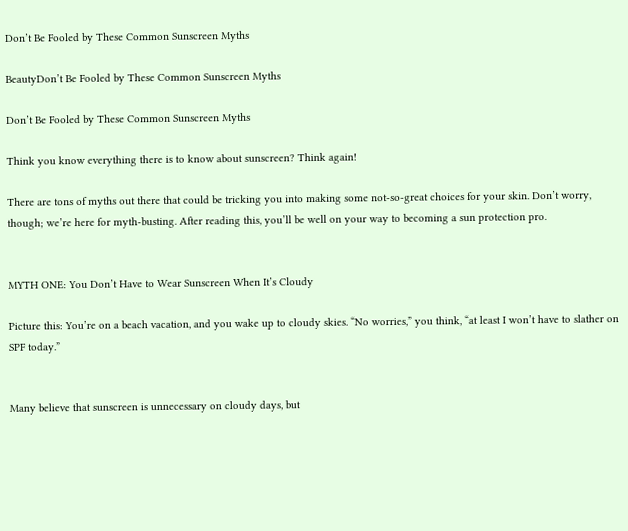Don’t Be Fooled by These Common Sunscreen Myths

BeautyDon’t Be Fooled by These Common Sunscreen Myths

Don’t Be Fooled by These Common Sunscreen Myths

Think you know everything there is to know about sunscreen? Think again!

There are tons of myths out there that could be tricking you into making some not-so-great choices for your skin. Don’t worry, though; we’re here for myth-busting. After reading this, you’ll be well on your way to becoming a sun protection pro.


MYTH ONE: You Don’t Have to Wear Sunscreen When It’s Cloudy

Picture this: You’re on a beach vacation, and you wake up to cloudy skies. “No worries,” you think, “at least I won’t have to slather on SPF today.”


Many believe that sunscreen is unnecessary on cloudy days, but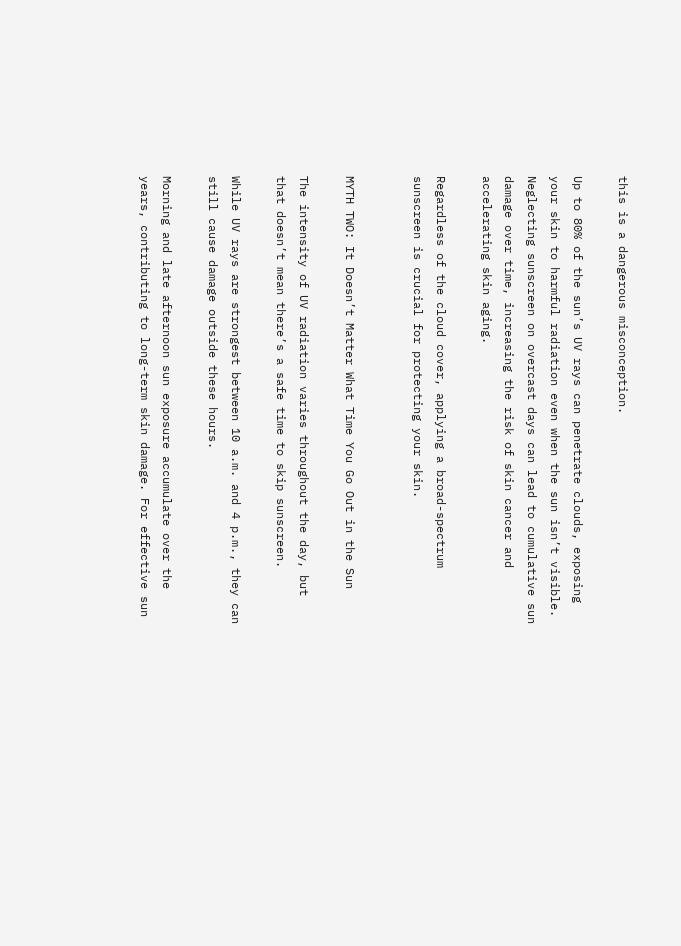this is a dangerous misconception.

Up to 80% of the sun’s UV rays can penetrate clouds, exposing your skin to harmful radiation even when the sun isn’t visible. Neglecting sunscreen on overcast days can lead to cumulative sun damage over time, increasing the risk of skin cancer and accelerating skin aging.

Regardless of the cloud cover, applying a broad-spectrum sunscreen is crucial for protecting your skin.


MYTH TWO: It Doesn’t Matter What Time You Go Out in the Sun

The intensity of UV radiation varies throughout the day, but that doesn’t mean there’s a safe time to skip sunscreen.

While UV rays are strongest between 10 a.m. and 4 p.m., they can still cause damage outside these hours.

Morning and late afternoon sun exposure accumulate over the years, contributing to long-term skin damage. For effective sun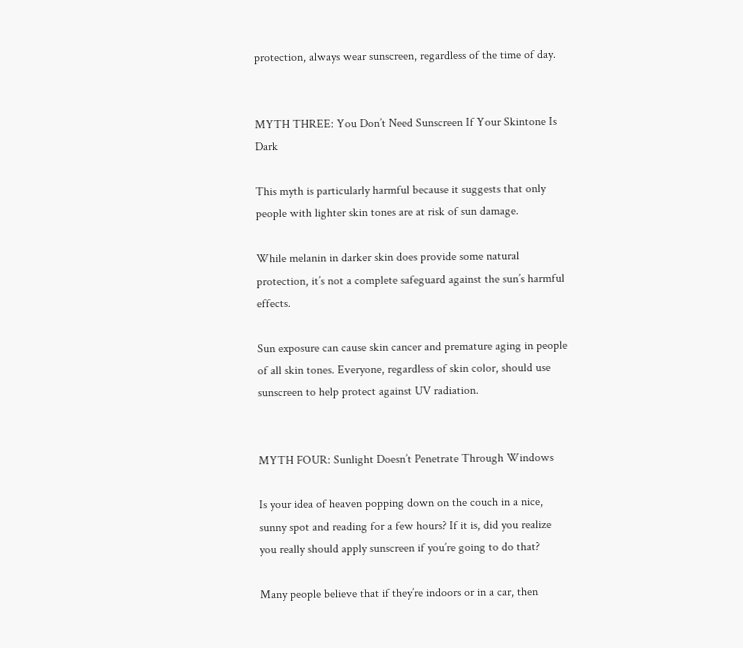protection, always wear sunscreen, regardless of the time of day.


MYTH THREE: You Don’t Need Sunscreen If Your Skintone Is Dark

This myth is particularly harmful because it suggests that only people with lighter skin tones are at risk of sun damage.

While melanin in darker skin does provide some natural protection, it’s not a complete safeguard against the sun’s harmful effects.

Sun exposure can cause skin cancer and premature aging in people of all skin tones. Everyone, regardless of skin color, should use sunscreen to help protect against UV radiation.


MYTH FOUR: Sunlight Doesn’t Penetrate Through Windows

Is your idea of heaven popping down on the couch in a nice, sunny spot and reading for a few hours? If it is, did you realize you really should apply sunscreen if you’re going to do that?

Many people believe that if they’re indoors or in a car, then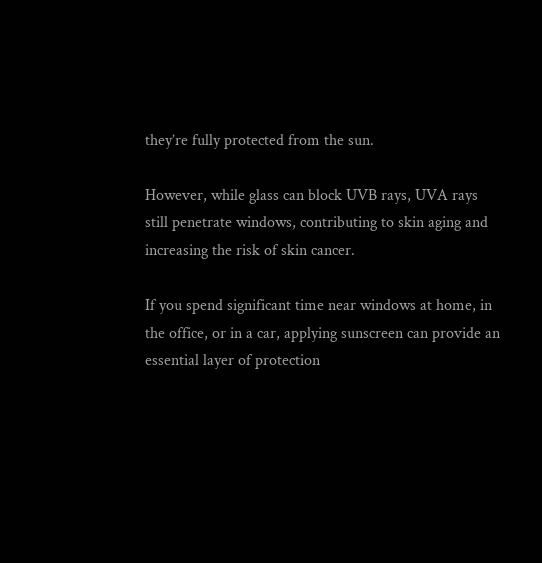they’re fully protected from the sun.

However, while glass can block UVB rays, UVA rays still penetrate windows, contributing to skin aging and increasing the risk of skin cancer.

If you spend significant time near windows at home, in the office, or in a car, applying sunscreen can provide an essential layer of protection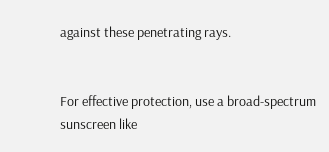against these penetrating rays.


For effective protection, use a broad-spectrum sunscreen like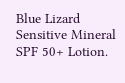Blue Lizard Sensitive Mineral SPF 50+ Lotion.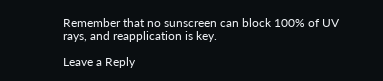Remember that no sunscreen can block 100% of UV rays, and reapplication is key.

Leave a Reply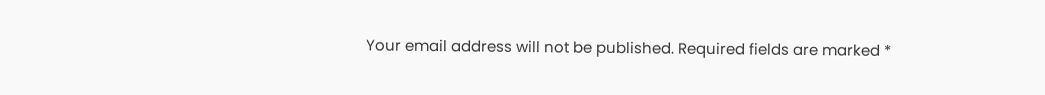Your email address will not be published. Required fields are marked *